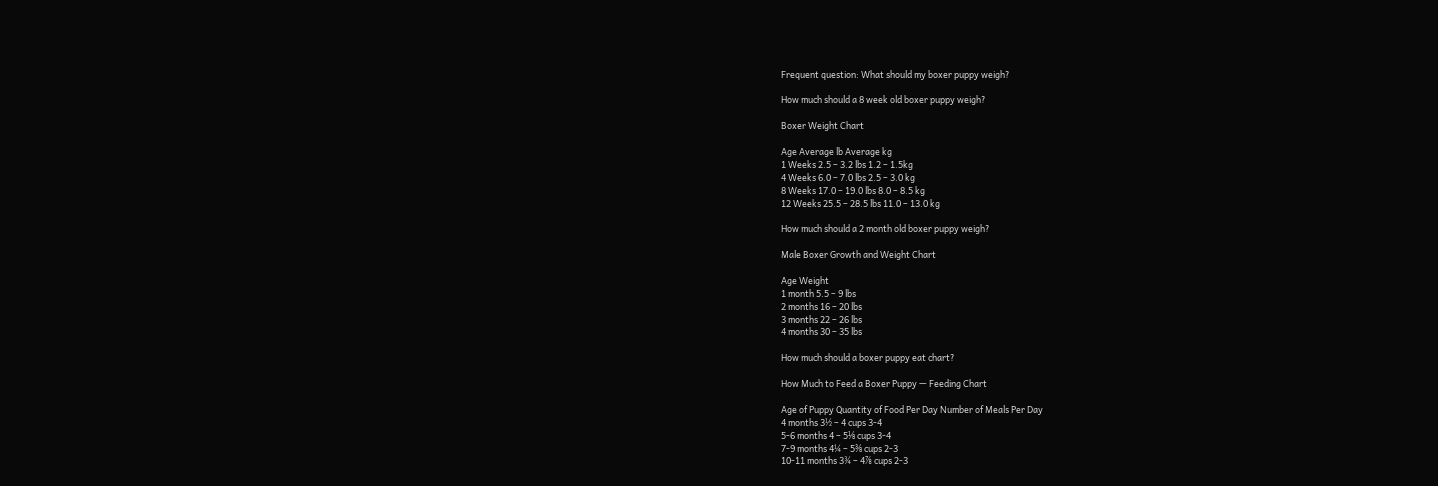Frequent question: What should my boxer puppy weigh?

How much should a 8 week old boxer puppy weigh?

Boxer Weight Chart

Age Average lb Average kg
1 Weeks 2.5 – 3.2 lbs 1.2 – 1.5kg
4 Weeks 6.0 – 7.0 lbs 2.5 – 3.0 kg
8 Weeks 17.0 – 19.0 lbs 8.0 – 8.5 kg
12 Weeks 25.5 – 28.5 lbs 11.0 – 13.0 kg

How much should a 2 month old boxer puppy weigh?

Male Boxer Growth and Weight Chart

Age Weight
1 month 5.5 – 9 lbs
2 months 16 – 20 lbs
3 months 22 – 26 lbs
4 months 30 – 35 lbs

How much should a boxer puppy eat chart?

How Much to Feed a Boxer Puppy — Feeding Chart

Age of Puppy Quantity of Food Per Day Number of Meals Per Day
4 months 3½ – 4 cups 3-4
5-6 months 4 – 5⅛ cups 3-4
7-9 months 4¼ – 5⅜ cups 2-3
10-11 months 3¾ – 4⅞ cups 2-3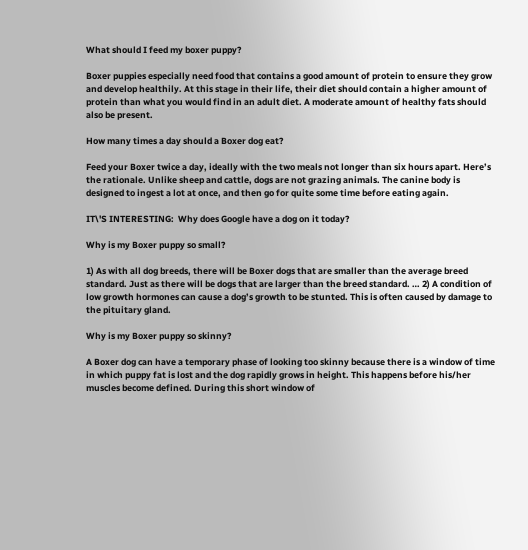What should I feed my boxer puppy?

Boxer puppies especially need food that contains a good amount of protein to ensure they grow and develop healthily. At this stage in their life, their diet should contain a higher amount of protein than what you would find in an adult diet. A moderate amount of healthy fats should also be present.

How many times a day should a Boxer dog eat?

Feed your Boxer twice a day, ideally with the two meals not longer than six hours apart. Here’s the rationale. Unlike sheep and cattle, dogs are not grazing animals. The canine body is designed to ingest a lot at once, and then go for quite some time before eating again.

IT\'S INTERESTING:  Why does Google have a dog on it today?

Why is my Boxer puppy so small?

1) As with all dog breeds, there will be Boxer dogs that are smaller than the average breed standard. Just as there will be dogs that are larger than the breed standard. … 2) A condition of low growth hormones can cause a dog’s growth to be stunted. This is often caused by damage to the pituitary gland.

Why is my Boxer puppy so skinny?

A Boxer dog can have a temporary phase of looking too skinny because there is a window of time in which puppy fat is lost and the dog rapidly grows in height. This happens before his/her muscles become defined. During this short window of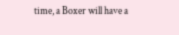time, a Boxer will have a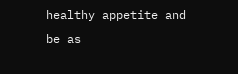healthy appetite and be as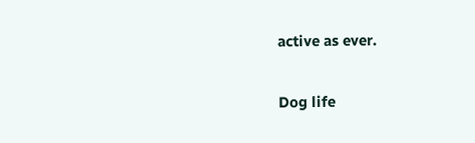active as ever.

Dog life